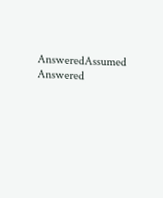AnsweredAssumed Answered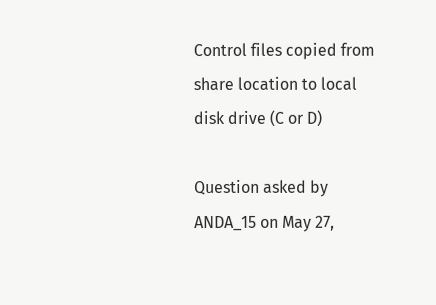Control files copied from share location to local disk drive (C or D)

Question asked by ANDA_15 on May 27,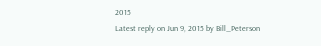2015
Latest reply on Jun 9, 2015 by Bill_Peterson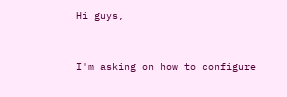Hi guys,


I'm asking on how to configure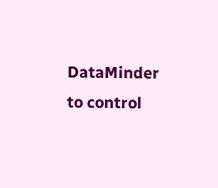DataMinder to control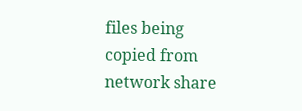files being copied from network share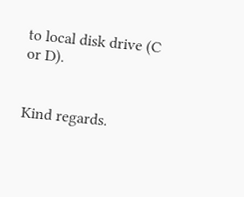to local disk drive (C or D).


Kind regards.